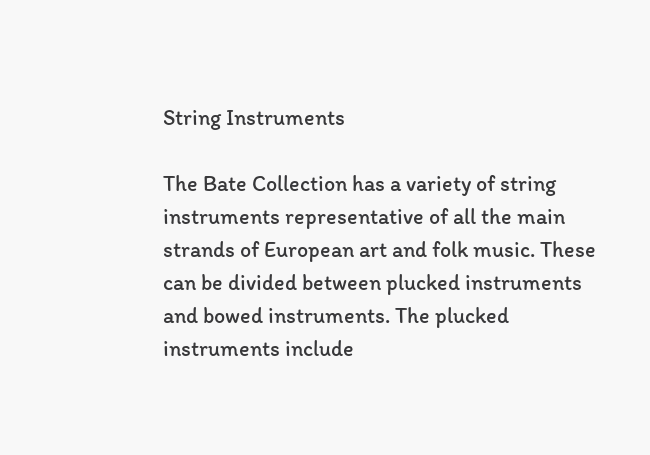String Instruments

The Bate Collection has a variety of string instruments representative of all the main strands of European art and folk music. These can be divided between plucked instruments and bowed instruments. The plucked instruments include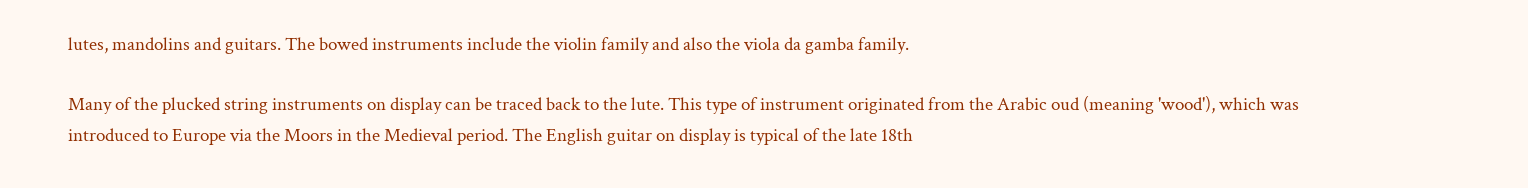lutes, mandolins and guitars. The bowed instruments include the violin family and also the viola da gamba family.

Many of the plucked string instruments on display can be traced back to the lute. This type of instrument originated from the Arabic oud (meaning 'wood'), which was introduced to Europe via the Moors in the Medieval period. The English guitar on display is typical of the late 18th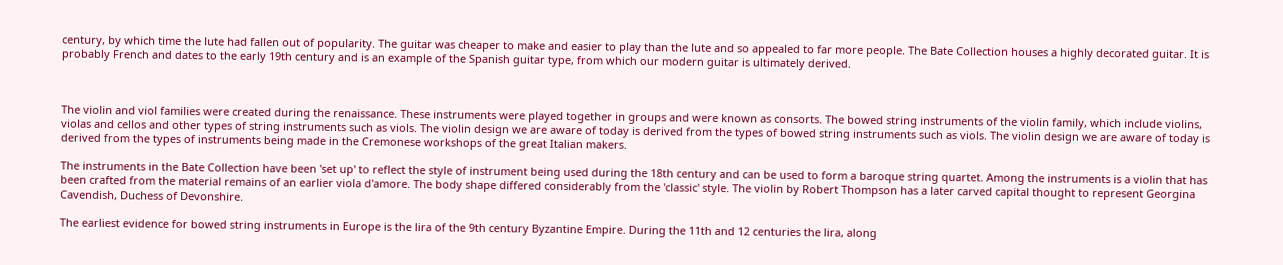century, by which time the lute had fallen out of popularity. The guitar was cheaper to make and easier to play than the lute and so appealed to far more people. The Bate Collection houses a highly decorated guitar. It is probably French and dates to the early 19th century and is an example of the Spanish guitar type, from which our modern guitar is ultimately derived.



The violin and viol families were created during the renaissance. These instruments were played together in groups and were known as consorts. The bowed string instruments of the violin family, which include violins, violas and cellos and other types of string instruments such as viols. The violin design we are aware of today is derived from the types of bowed string instruments such as viols. The violin design we are aware of today is derived from the types of instruments being made in the Cremonese workshops of the great Italian makers.

The instruments in the Bate Collection have been 'set up' to reflect the style of instrument being used during the 18th century and can be used to form a baroque string quartet. Among the instruments is a violin that has been crafted from the material remains of an earlier viola d'amore. The body shape differed considerably from the 'classic' style. The violin by Robert Thompson has a later carved capital thought to represent Georgina Cavendish, Duchess of Devonshire.

The earliest evidence for bowed string instruments in Europe is the lira of the 9th century Byzantine Empire. During the 11th and 12 centuries the lira, along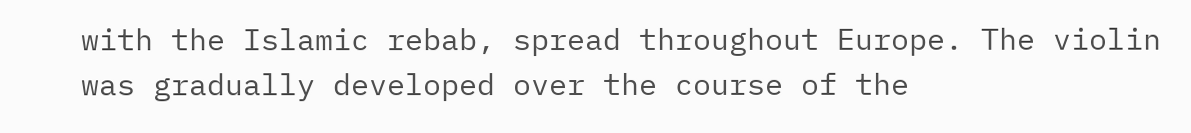with the Islamic rebab, spread throughout Europe. The violin was gradually developed over the course of the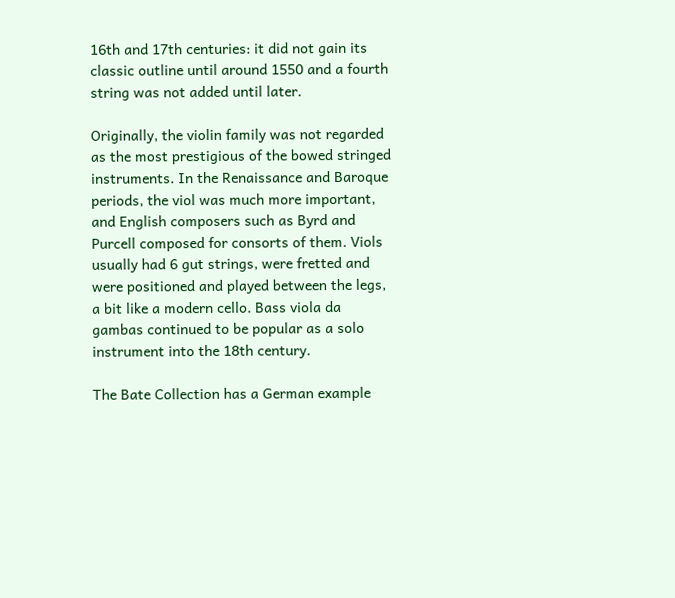16th and 17th centuries: it did not gain its classic outline until around 1550 and a fourth string was not added until later.

Originally, the violin family was not regarded as the most prestigious of the bowed stringed instruments. In the Renaissance and Baroque periods, the viol was much more important, and English composers such as Byrd and Purcell composed for consorts of them. Viols usually had 6 gut strings, were fretted and were positioned and played between the legs, a bit like a modern cello. Bass viola da gambas continued to be popular as a solo instrument into the 18th century.

The Bate Collection has a German example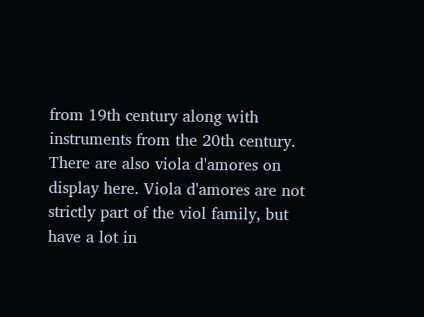from 19th century along with instruments from the 20th century. There are also viola d'amores on display here. Viola d'amores are not strictly part of the viol family, but have a lot in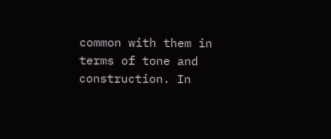common with them in terms of tone and construction. In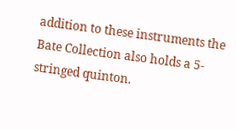addition to these instruments the Bate Collection also holds a 5-stringed quinton.